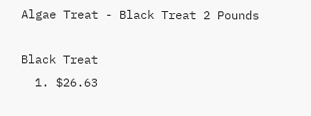Algae Treat - Black Treat 2 Pounds

Black Treat
  1. $26.63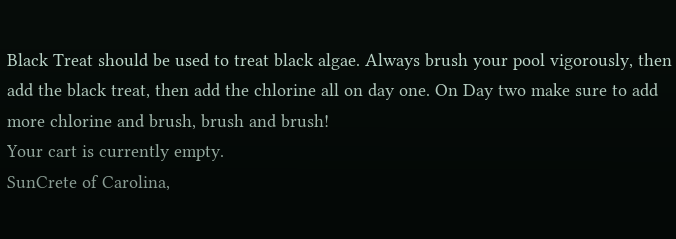Black Treat should be used to treat black algae. Always brush your pool vigorously, then add the black treat, then add the chlorine all on day one. On Day two make sure to add more chlorine and brush, brush and brush!
Your cart is currently empty.
SunCrete of Carolina,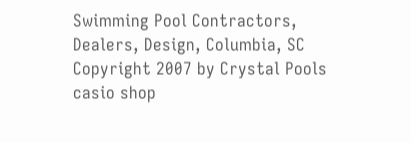Swimming Pool Contractors, Dealers, Design, Columbia, SC
Copyright 2007 by Crystal Pools
casio shop